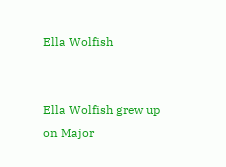Ella Wolfish


Ella Wolfish grew up on Major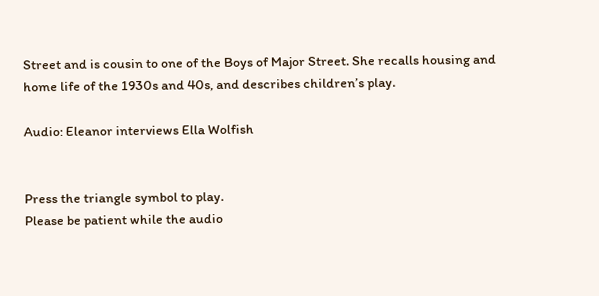Street and is cousin to one of the Boys of Major Street. She recalls housing and home life of the 1930s and 40s, and describes children’s play.

Audio: Eleanor interviews Ella Wolfish


Press the triangle symbol to play.
Please be patient while the audio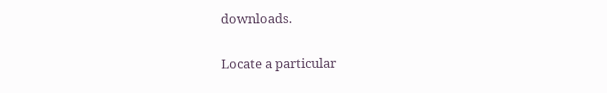downloads.

Locate a particular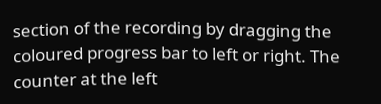section of the recording by dragging the coloured progress bar to left or right. The counter at the left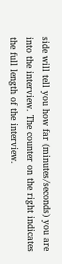side will tell you how far (minutes/seconds) you are into the interview. The counter on the right indicates the full length of the interview.